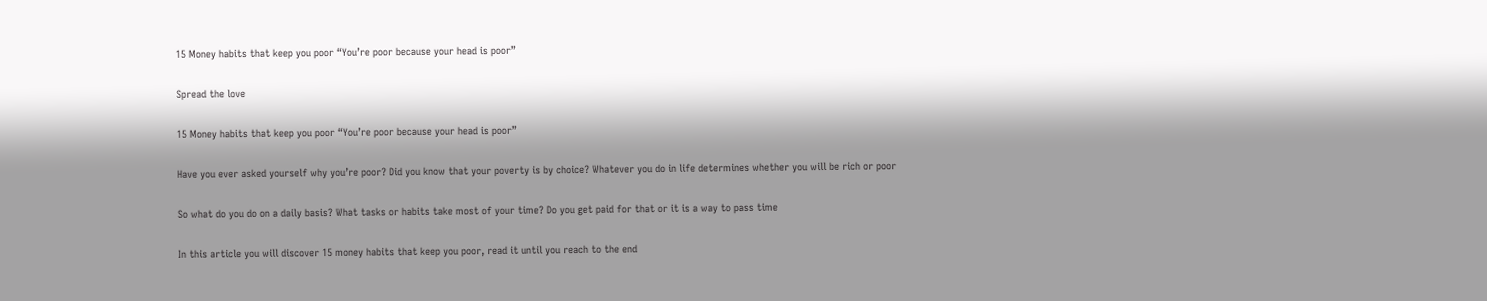15 Money habits that keep you poor “You’re poor because your head is poor”

Spread the love

15 Money habits that keep you poor “You’re poor because your head is poor”

Have you ever asked yourself why you’re poor? Did you know that your poverty is by choice? Whatever you do in life determines whether you will be rich or poor

So what do you do on a daily basis? What tasks or habits take most of your time? Do you get paid for that or it is a way to pass time

In this article you will discover 15 money habits that keep you poor, read it until you reach to the end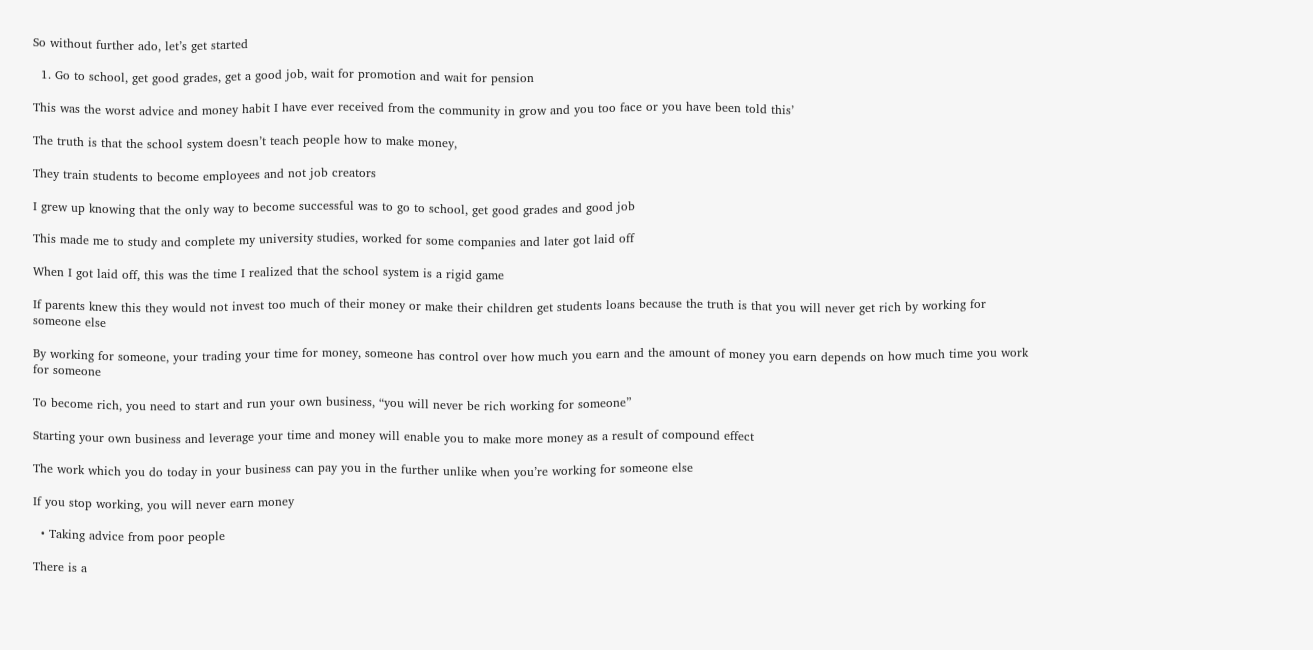So without further ado, let’s get started

  1. Go to school, get good grades, get a good job, wait for promotion and wait for pension

This was the worst advice and money habit I have ever received from the community in grow and you too face or you have been told this’

The truth is that the school system doesn’t teach people how to make money,

They train students to become employees and not job creators

I grew up knowing that the only way to become successful was to go to school, get good grades and good job

This made me to study and complete my university studies, worked for some companies and later got laid off

When I got laid off, this was the time I realized that the school system is a rigid game

If parents knew this they would not invest too much of their money or make their children get students loans because the truth is that you will never get rich by working for someone else

By working for someone, your trading your time for money, someone has control over how much you earn and the amount of money you earn depends on how much time you work for someone

To become rich, you need to start and run your own business, “you will never be rich working for someone”

Starting your own business and leverage your time and money will enable you to make more money as a result of compound effect

The work which you do today in your business can pay you in the further unlike when you’re working for someone else

If you stop working, you will never earn money

  • Taking advice from poor people

There is a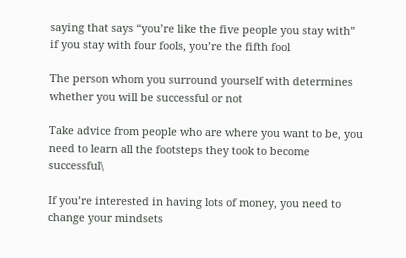saying that says “you’re like the five people you stay with”  if you stay with four fools, you’re the fifth fool

The person whom you surround yourself with determines whether you will be successful or not

Take advice from people who are where you want to be, you need to learn all the footsteps they took to become successful\

If you’re interested in having lots of money, you need to change your mindsets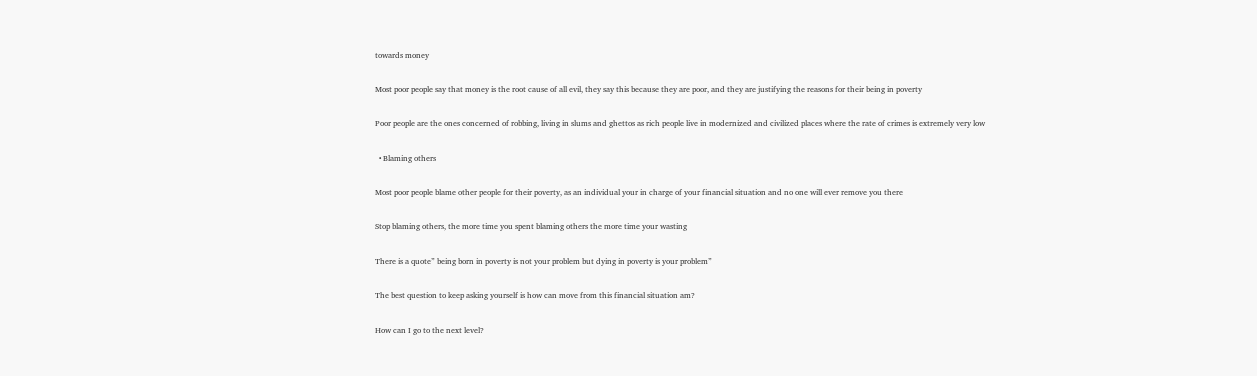towards money

Most poor people say that money is the root cause of all evil, they say this because they are poor, and they are justifying the reasons for their being in poverty

Poor people are the ones concerned of robbing, living in slums and ghettos as rich people live in modernized and civilized places where the rate of crimes is extremely very low

  • Blaming others

Most poor people blame other people for their poverty, as an individual your in charge of your financial situation and no one will ever remove you there

Stop blaming others, the more time you spent blaming others the more time your wasting

There is a quote” being born in poverty is not your problem but dying in poverty is your problem”

The best question to keep asking yourself is how can move from this financial situation am?

How can I go to the next level?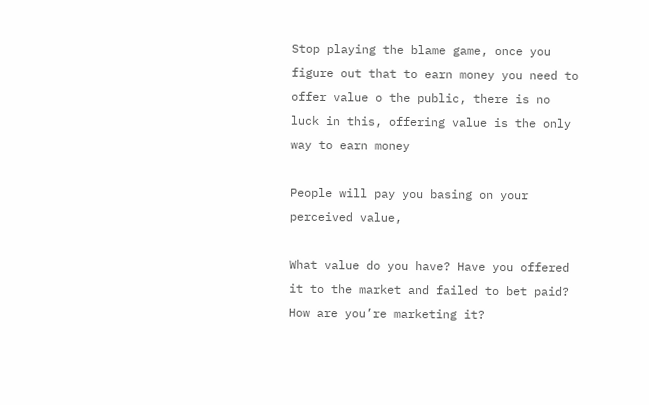Stop playing the blame game, once you figure out that to earn money you need to offer value o the public, there is no luck in this, offering value is the only way to earn money

People will pay you basing on your perceived value,

What value do you have? Have you offered it to the market and failed to bet paid? How are you’re marketing it?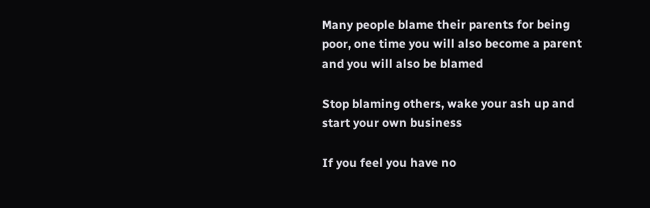Many people blame their parents for being poor, one time you will also become a parent and you will also be blamed

Stop blaming others, wake your ash up and start your own business

If you feel you have no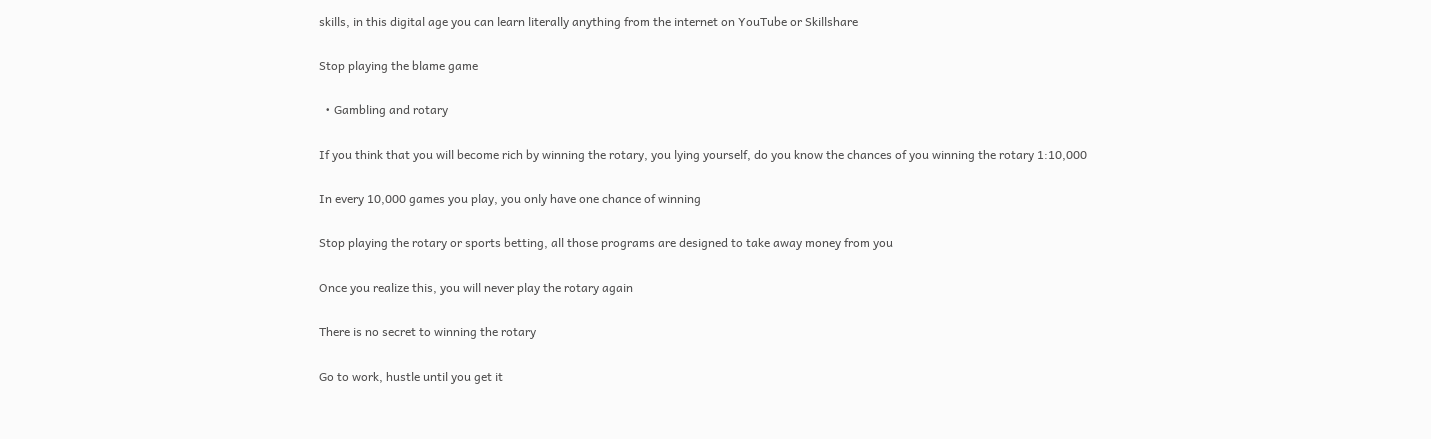skills, in this digital age you can learn literally anything from the internet on YouTube or Skillshare

Stop playing the blame game

  • Gambling and rotary

If you think that you will become rich by winning the rotary, you lying yourself, do you know the chances of you winning the rotary 1:10,000

In every 10,000 games you play, you only have one chance of winning

Stop playing the rotary or sports betting, all those programs are designed to take away money from you

Once you realize this, you will never play the rotary again

There is no secret to winning the rotary

Go to work, hustle until you get it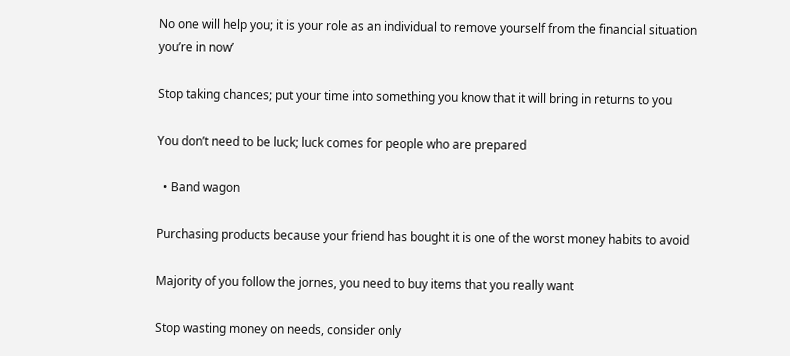No one will help you; it is your role as an individual to remove yourself from the financial situation you’re in now’

Stop taking chances; put your time into something you know that it will bring in returns to you

You don’t need to be luck; luck comes for people who are prepared

  • Band wagon

Purchasing products because your friend has bought it is one of the worst money habits to avoid

Majority of you follow the jornes, you need to buy items that you really want

Stop wasting money on needs, consider only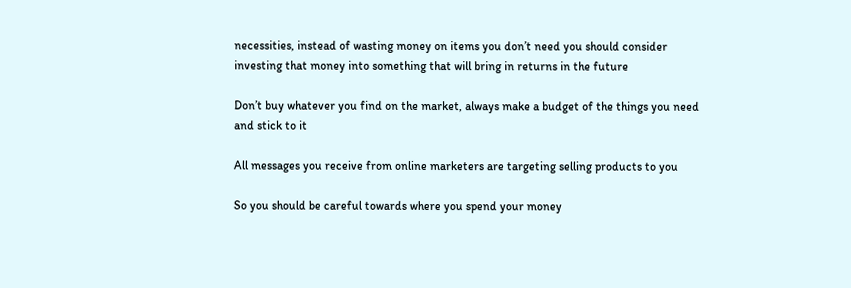necessities, instead of wasting money on items you don’t need you should consider investing that money into something that will bring in returns in the future

Don’t buy whatever you find on the market, always make a budget of the things you need and stick to it

All messages you receive from online marketers are targeting selling products to you

So you should be careful towards where you spend your money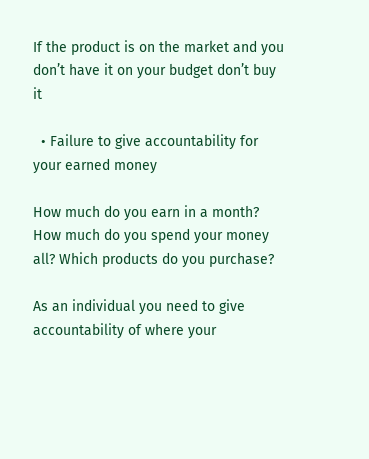If the product is on the market and you don’t have it on your budget don’t buy it

  • Failure to give accountability for your earned money

How much do you earn in a month? How much do you spend your money all? Which products do you purchase?

As an individual you need to give accountability of where your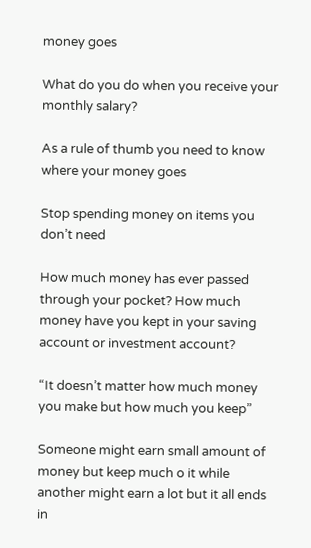money goes

What do you do when you receive your monthly salary?

As a rule of thumb you need to know where your money goes

Stop spending money on items you don’t need

How much money has ever passed through your pocket? How much money have you kept in your saving account or investment account?

“It doesn’t matter how much money you make but how much you keep”

Someone might earn small amount of money but keep much o it while another might earn a lot but it all ends in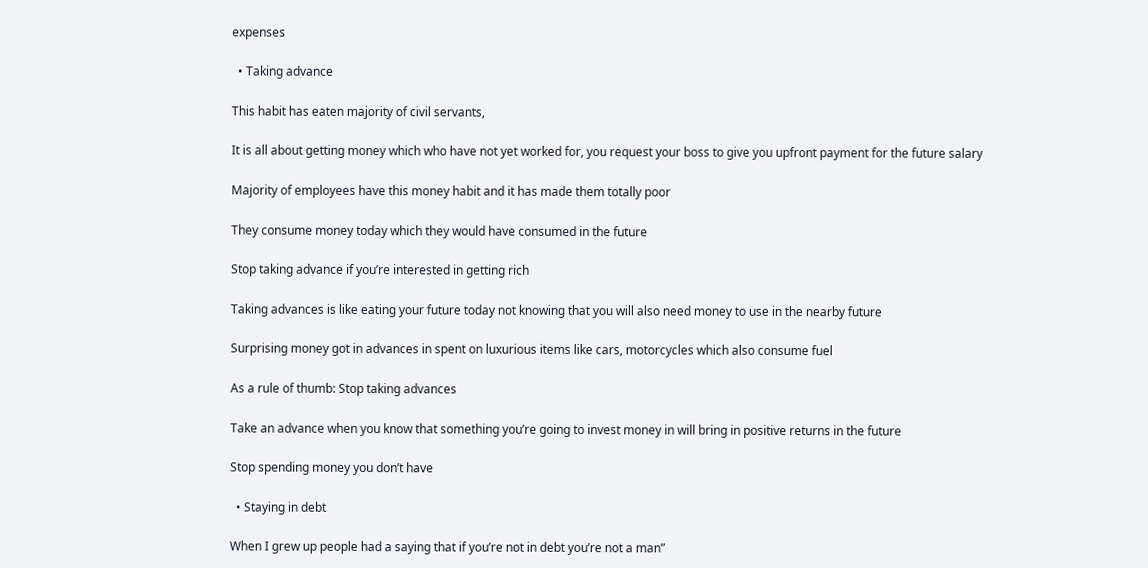expenses

  • Taking advance

This habit has eaten majority of civil servants,

It is all about getting money which who have not yet worked for, you request your boss to give you upfront payment for the future salary

Majority of employees have this money habit and it has made them totally poor

They consume money today which they would have consumed in the future

Stop taking advance if you’re interested in getting rich

Taking advances is like eating your future today not knowing that you will also need money to use in the nearby future

Surprising money got in advances in spent on luxurious items like cars, motorcycles which also consume fuel

As a rule of thumb: Stop taking advances

Take an advance when you know that something you’re going to invest money in will bring in positive returns in the future

Stop spending money you don’t have

  • Staying in debt

When I grew up people had a saying that if you’re not in debt you’re not a man”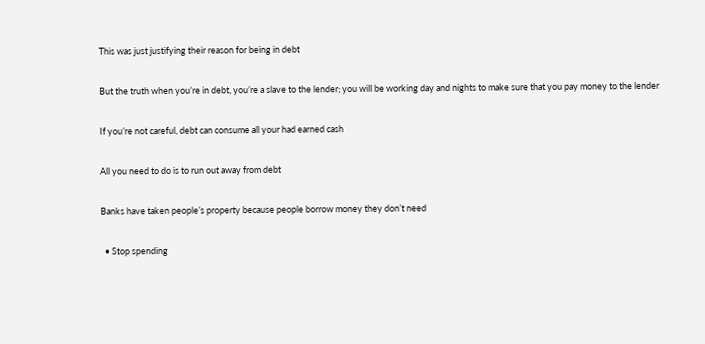This was just justifying their reason for being in debt

But the truth when you’re in debt, you’re a slave to the lender; you will be working day and nights to make sure that you pay money to the lender

If you’re not careful, debt can consume all your had earned cash

All you need to do is to run out away from debt

Banks have taken people’s property because people borrow money they don’t need

  • Stop spending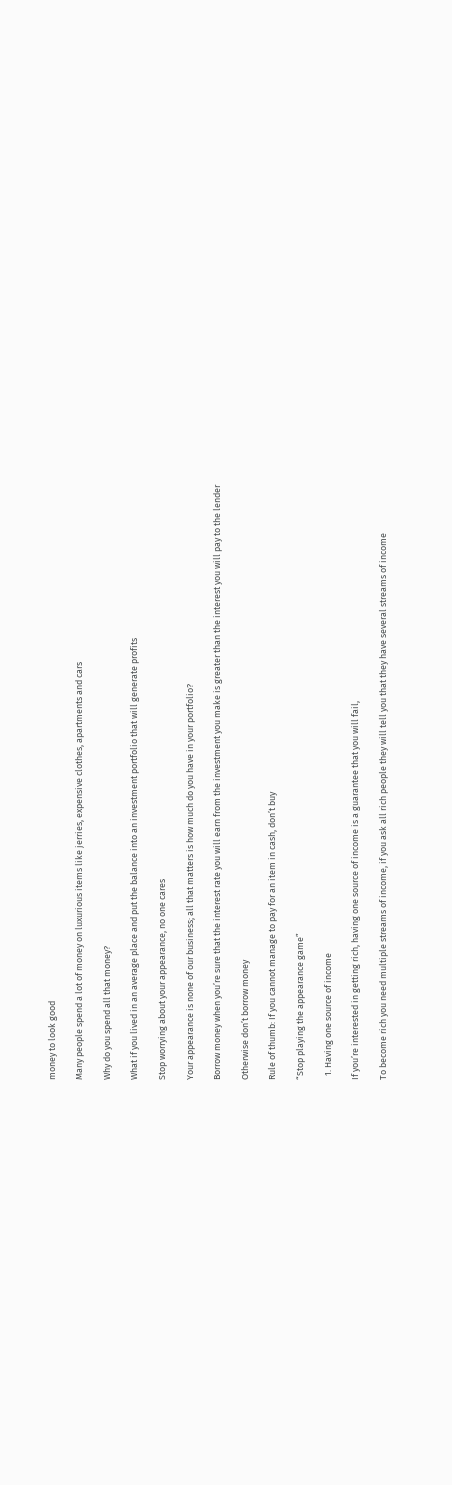money to look good

Many people spend a lot of money on luxurious items like jerries, expensive clothes, apartments and cars

Why do you spend all that money?

What if you lived in an average place and put the balance into an investment portfolio that will generate profits

Stop worrying about your appearance, no one cares

Your appearance is none of our business; all that matters is how much do you have in your portfolio?

Borrow money when you’re sure that the interest rate you will earn from the investment you make is greater than the interest you will pay to the lender

Otherwise don’t borrow money

Rule of thumb: If you cannot manage to pay for an item in cash, don’t buy

“Stop playing the appearance game”

  1. Having one source of income

If you’re interested in getting rich, having one source of income is a guarantee that you will fail,

To become rich you need multiple streams of income, if you ask all rich people they will tell you that they have several streams of income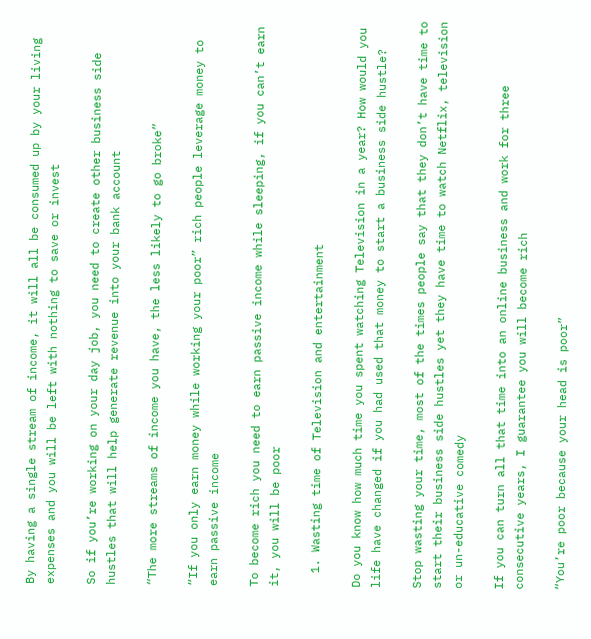By having a single stream of income, it will all be consumed up by your living expenses and you will be left with nothing to save or invest

So if you’re working on your day job, you need to create other business side hustles that will help generate revenue into your bank account

“The more streams of income you have, the less likely to go broke”

“If you only earn money while working your poor” rich people leverage money to earn passive income

To become rich you need to earn passive income while sleeping, if you can’t earn it, you will be poor

  1. Wasting time of Television and entertainment

Do you know how much time you spent watching Television in a year? How would you life have changed if you had used that money to start a business side hustle?

Stop wasting your time, most of the times people say that they don’t have time to start their business side hustles yet they have time to watch Netflix, television or un-educative comedy

If you can turn all that time into an online business and work for three consecutive years, I guarantee you will become rich

“You’re poor because your head is poor”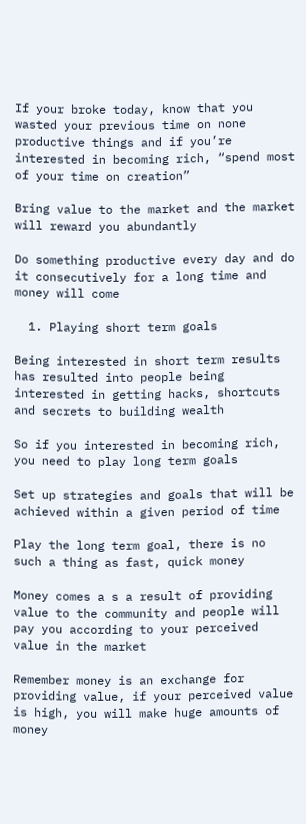If your broke today, know that you wasted your previous time on none productive things and if you’re interested in becoming rich, “spend most of your time on creation”

Bring value to the market and the market will reward you abundantly

Do something productive every day and do it consecutively for a long time and money will come

  1. Playing short term goals

Being interested in short term results has resulted into people being interested in getting hacks, shortcuts and secrets to building wealth

So if you interested in becoming rich, you need to play long term goals

Set up strategies and goals that will be achieved within a given period of time

Play the long term goal, there is no such a thing as fast, quick money

Money comes a s a result of providing value to the community and people will pay you according to your perceived value in the market

Remember money is an exchange for providing value, if your perceived value is high, you will make huge amounts of money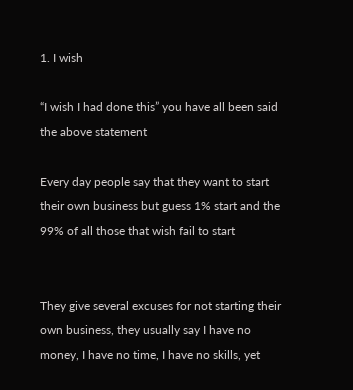1. I wish

“I wish I had done this” you have all been said the above statement

Every day people say that they want to start their own business but guess 1% start and the 99% of all those that wish fail to start


They give several excuses for not starting their own business, they usually say I have no money, I have no time, I have no skills, yet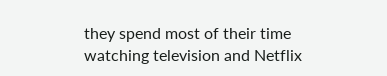they spend most of their time watching television and Netflix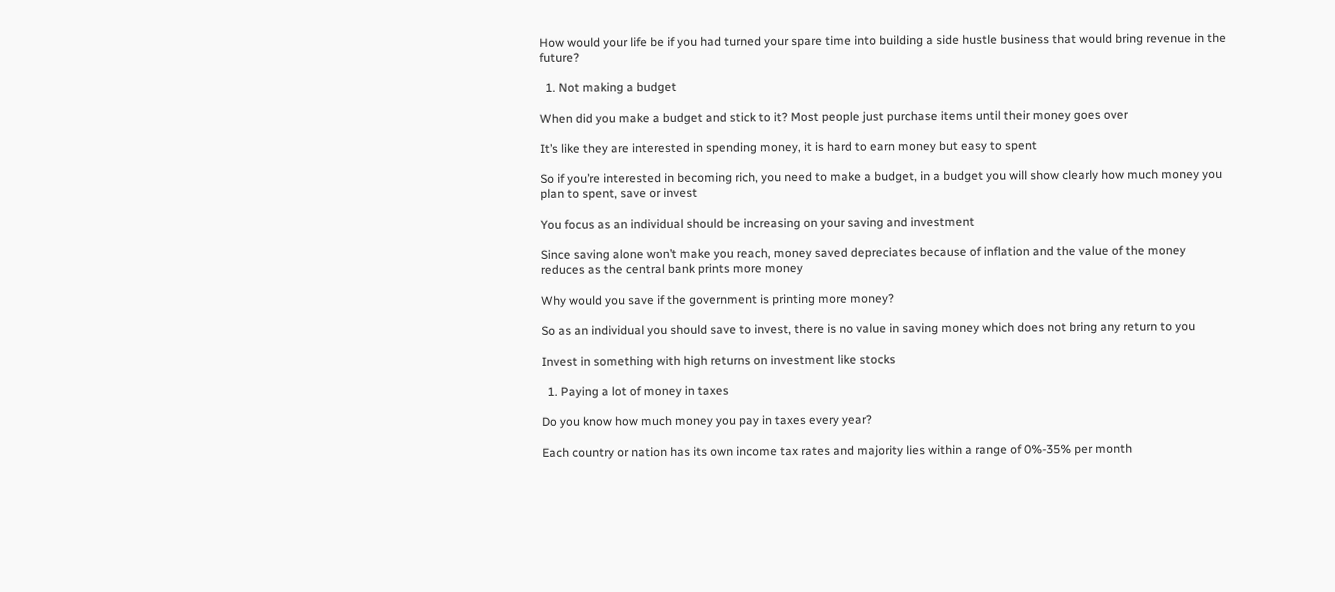How would your life be if you had turned your spare time into building a side hustle business that would bring revenue in the future?

  1. Not making a budget

When did you make a budget and stick to it? Most people just purchase items until their money goes over

It’s like they are interested in spending money, it is hard to earn money but easy to spent

So if you’re interested in becoming rich, you need to make a budget, in a budget you will show clearly how much money you plan to spent, save or invest

You focus as an individual should be increasing on your saving and investment

Since saving alone won’t make you reach, money saved depreciates because of inflation and the value of the money reduces as the central bank prints more money

Why would you save if the government is printing more money?

So as an individual you should save to invest, there is no value in saving money which does not bring any return to you

Invest in something with high returns on investment like stocks

  1. Paying a lot of money in taxes

Do you know how much money you pay in taxes every year?

Each country or nation has its own income tax rates and majority lies within a range of 0%-35% per month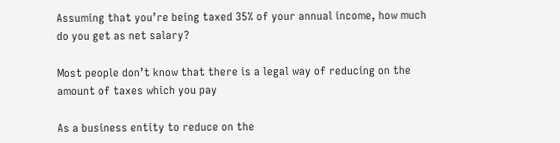Assuming that you’re being taxed 35% of your annual income, how much do you get as net salary?

Most people don’t know that there is a legal way of reducing on the amount of taxes which you pay

As a business entity to reduce on the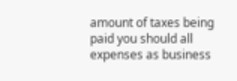amount of taxes being paid you should all expenses as business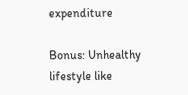expenditure

Bonus: Unhealthy lifestyle like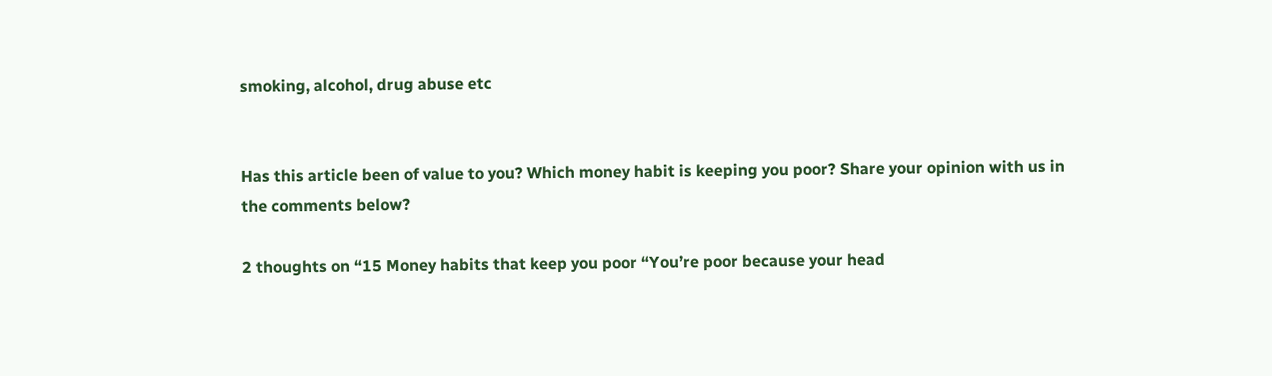smoking, alcohol, drug abuse etc


Has this article been of value to you? Which money habit is keeping you poor? Share your opinion with us in the comments below?

2 thoughts on “15 Money habits that keep you poor “You’re poor because your head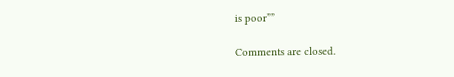is poor””

Comments are closed.